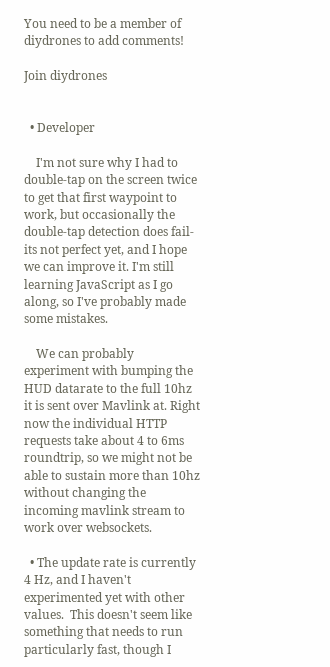You need to be a member of diydrones to add comments!

Join diydrones


  • Developer

    I'm not sure why I had to double-tap on the screen twice to get that first waypoint to work, but occasionally the  double-tap detection does fail- its not perfect yet, and I hope we can improve it. I'm still learning JavaScript as I go along, so I've probably made some mistakes.

    We can probably experiment with bumping the HUD datarate to the full 10hz it is sent over Mavlink at. Right now the individual HTTP requests take about 4 to 6ms roundtrip, so we might not be able to sustain more than 10hz without changing the incoming mavlink stream to work over websockets.

  • The update rate is currently 4 Hz, and I haven't experimented yet with other values.  This doesn't seem like something that needs to run particularly fast, though I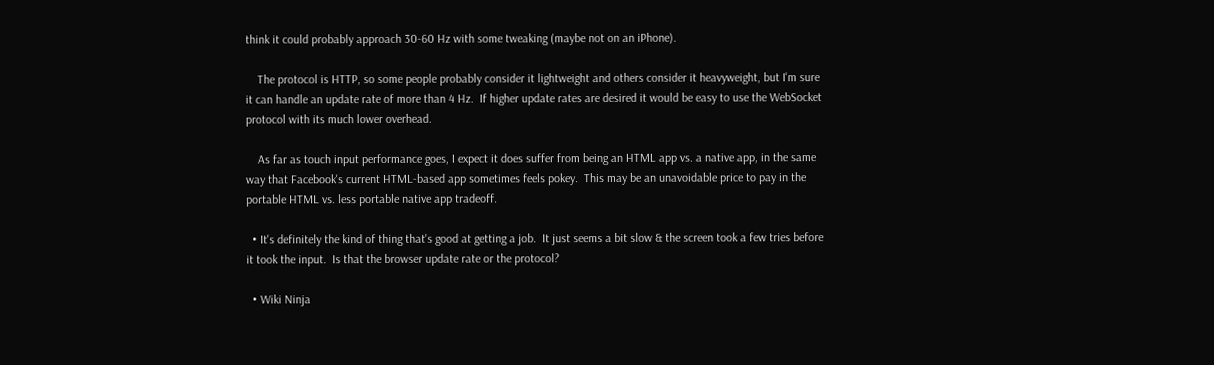think it could probably approach 30-60 Hz with some tweaking (maybe not on an iPhone).

    The protocol is HTTP, so some people probably consider it lightweight and others consider it heavyweight, but I'm sure it can handle an update rate of more than 4 Hz.  If higher update rates are desired it would be easy to use the WebSocket protocol with its much lower overhead.

    As far as touch input performance goes, I expect it does suffer from being an HTML app vs. a native app, in the same way that Facebook's current HTML-based app sometimes feels pokey.  This may be an unavoidable price to pay in the portable HTML vs. less portable native app tradeoff.

  • It's definitely the kind of thing that's good at getting a job.  It just seems a bit slow & the screen took a few tries before it took the input.  Is that the browser update rate or the protocol?

  • Wiki Ninja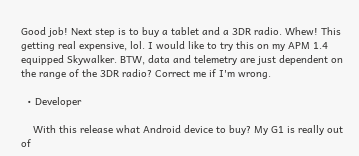Good job! Next step is to buy a tablet and a 3DR radio. Whew! This getting real expensive, lol. I would like to try this on my APM 1.4 equipped Skywalker. BTW, data and telemetry are just dependent on the range of the 3DR radio? Correct me if I'm wrong.

  • Developer

    With this release what Android device to buy? My G1 is really out of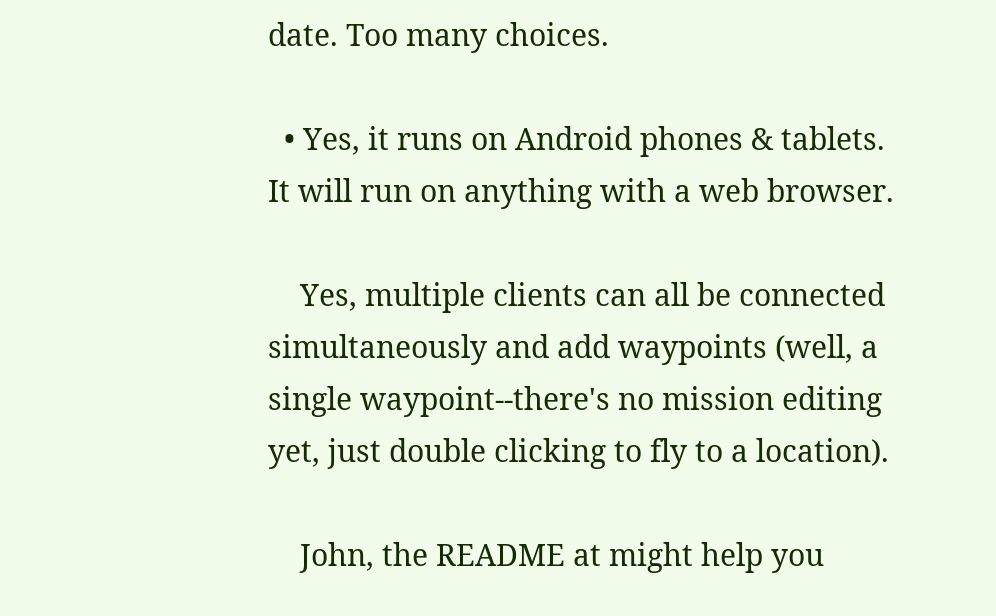date. Too many choices.

  • Yes, it runs on Android phones & tablets.  It will run on anything with a web browser.

    Yes, multiple clients can all be connected simultaneously and add waypoints (well, a single waypoint--there's no mission editing yet, just double clicking to fly to a location).

    John, the README at might help you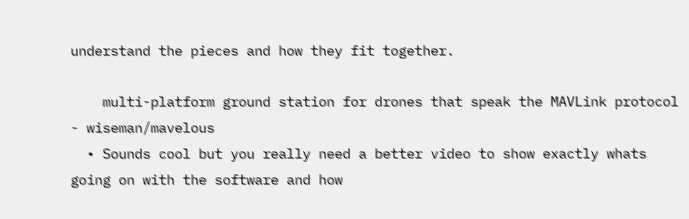understand the pieces and how they fit together.

    multi-platform ground station for drones that speak the MAVLink protocol - wiseman/mavelous
  • Sounds cool but you really need a better video to show exactly whats going on with the software and how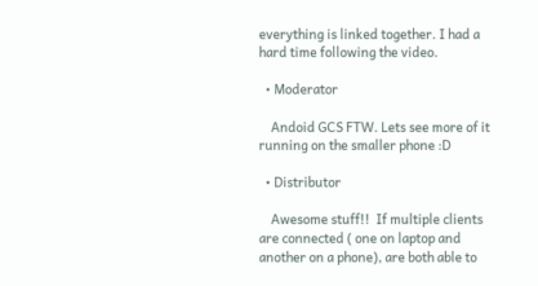everything is linked together. I had a hard time following the video.

  • Moderator

    Andoid GCS FTW. Lets see more of it running on the smaller phone :D

  • Distributor

    Awesome stuff!!  If multiple clients are connected ( one on laptop and another on a phone), are both able to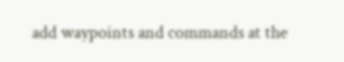add waypoints and commands at the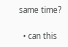same time?

  • can this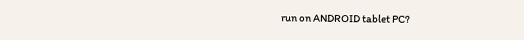run on ANDROID tablet PC?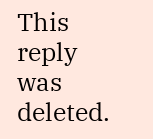This reply was deleted.